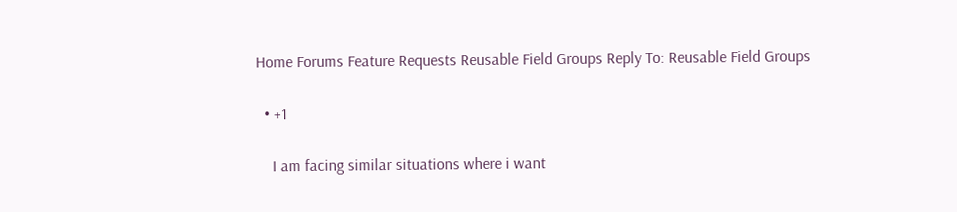Home Forums Feature Requests Reusable Field Groups Reply To: Reusable Field Groups

  • +1

    I am facing similar situations where i want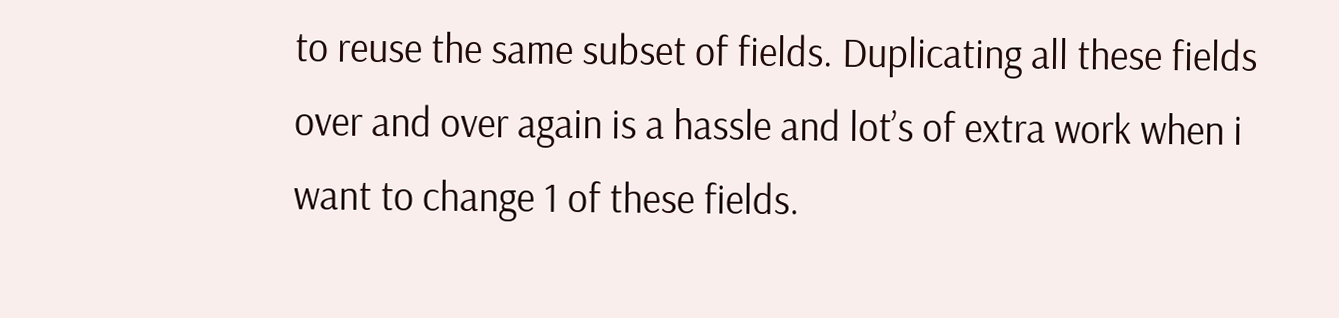to reuse the same subset of fields. Duplicating all these fields over and over again is a hassle and lot’s of extra work when i want to change 1 of these fields.